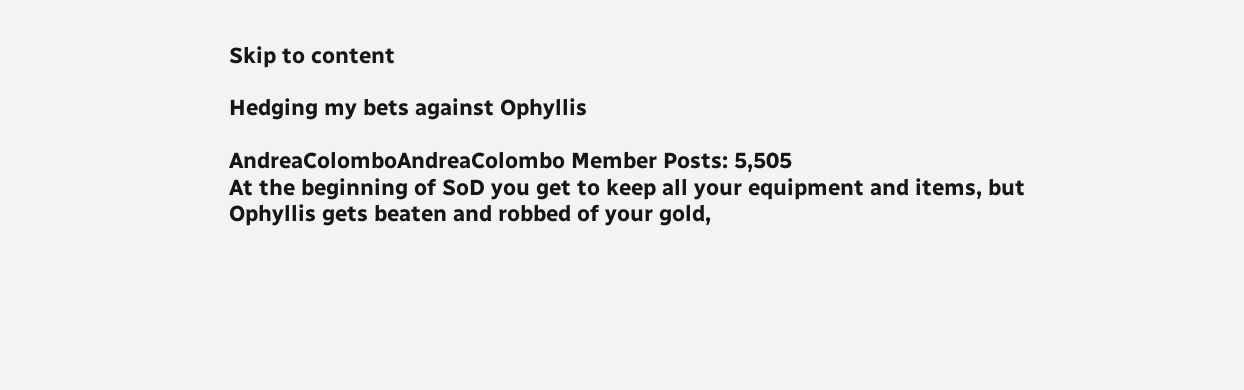Skip to content

Hedging my bets against Ophyllis

AndreaColomboAndreaColombo Member Posts: 5,505
At the beginning of SoD you get to keep all your equipment and items, but Ophyllis gets beaten and robbed of your gold,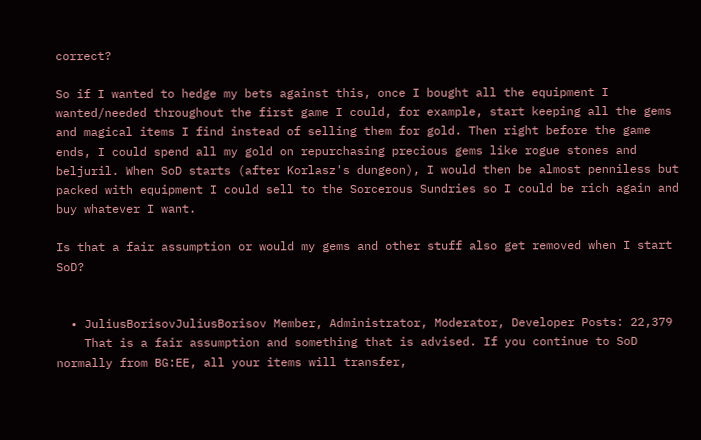correct?

So if I wanted to hedge my bets against this, once I bought all the equipment I wanted/needed throughout the first game I could, for example, start keeping all the gems and magical items I find instead of selling them for gold. Then right before the game ends, I could spend all my gold on repurchasing precious gems like rogue stones and beljuril. When SoD starts (after Korlasz's dungeon), I would then be almost penniless but packed with equipment I could sell to the Sorcerous Sundries so I could be rich again and buy whatever I want.

Is that a fair assumption or would my gems and other stuff also get removed when I start SoD?


  • JuliusBorisovJuliusBorisov Member, Administrator, Moderator, Developer Posts: 22,379
    That is a fair assumption and something that is advised. If you continue to SoD normally from BG:EE, all your items will transfer,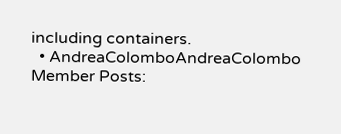including containers.
  • AndreaColomboAndreaColombo Member Posts: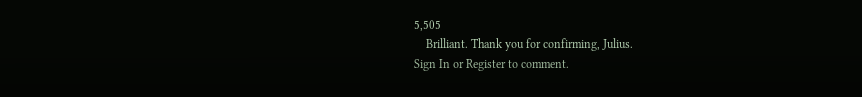5,505
    Brilliant. Thank you for confirming, Julius.
Sign In or Register to comment.